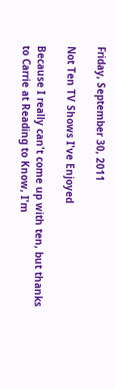Friday, September 30, 2011

Not Ten TV Shows I've Enjoyed

Because I really can't come up with ten, but thanks to Carrie at Reading to Know, I'm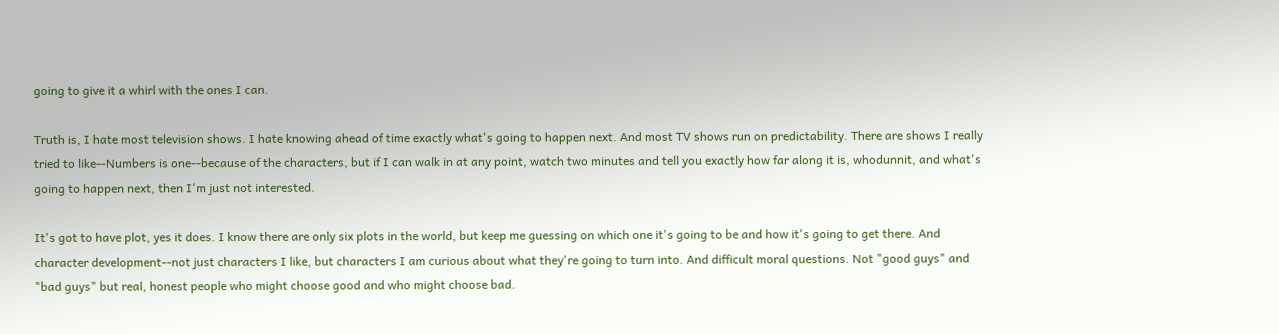going to give it a whirl with the ones I can.

Truth is, I hate most television shows. I hate knowing ahead of time exactly what's going to happen next. And most TV shows run on predictability. There are shows I really tried to like--Numbers is one--because of the characters, but if I can walk in at any point, watch two minutes and tell you exactly how far along it is, whodunnit, and what's going to happen next, then I'm just not interested.

It's got to have plot, yes it does. I know there are only six plots in the world, but keep me guessing on which one it's going to be and how it's going to get there. And character development--not just characters I like, but characters I am curious about what they're going to turn into. And difficult moral questions. Not "good guys" and "bad guys" but real, honest people who might choose good and who might choose bad.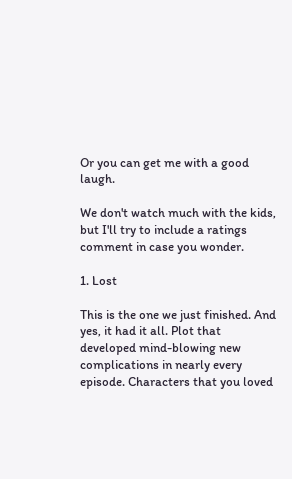Or you can get me with a good laugh.

We don't watch much with the kids, but I'll try to include a ratings comment in case you wonder.

1. Lost

This is the one we just finished. And yes, it had it all. Plot that developed mind-blowing new complications in nearly every episode. Characters that you loved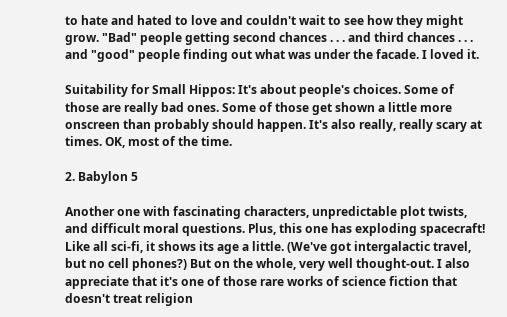to hate and hated to love and couldn't wait to see how they might grow. "Bad" people getting second chances . . . and third chances . . . and "good" people finding out what was under the facade. I loved it.

Suitability for Small Hippos: It's about people's choices. Some of those are really bad ones. Some of those get shown a little more onscreen than probably should happen. It's also really, really scary at times. OK, most of the time.

2. Babylon 5

Another one with fascinating characters, unpredictable plot twists, and difficult moral questions. Plus, this one has exploding spacecraft! Like all sci-fi, it shows its age a little. (We've got intergalactic travel, but no cell phones?) But on the whole, very well thought-out. I also appreciate that it's one of those rare works of science fiction that doesn't treat religion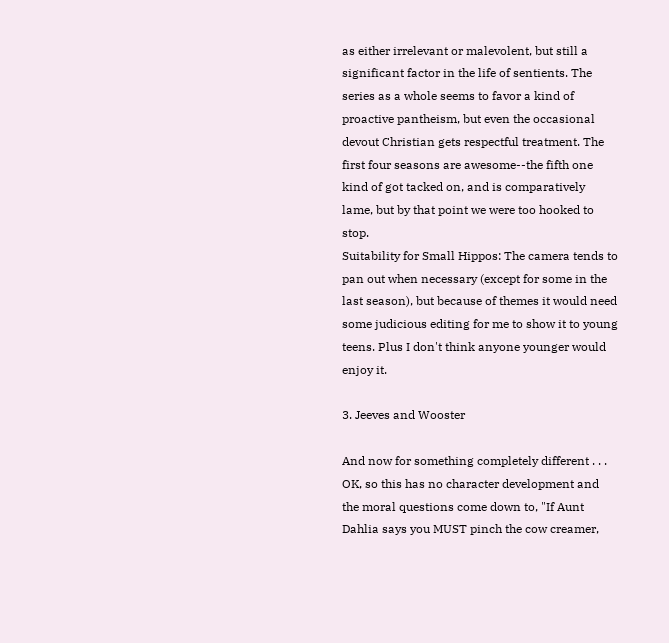as either irrelevant or malevolent, but still a significant factor in the life of sentients. The series as a whole seems to favor a kind of proactive pantheism, but even the occasional devout Christian gets respectful treatment. The first four seasons are awesome--the fifth one kind of got tacked on, and is comparatively lame, but by that point we were too hooked to stop.
Suitability for Small Hippos: The camera tends to pan out when necessary (except for some in the last season), but because of themes it would need some judicious editing for me to show it to young teens. Plus I don't think anyone younger would enjoy it.

3. Jeeves and Wooster

And now for something completely different . . . OK, so this has no character development and the moral questions come down to, "If Aunt Dahlia says you MUST pinch the cow creamer,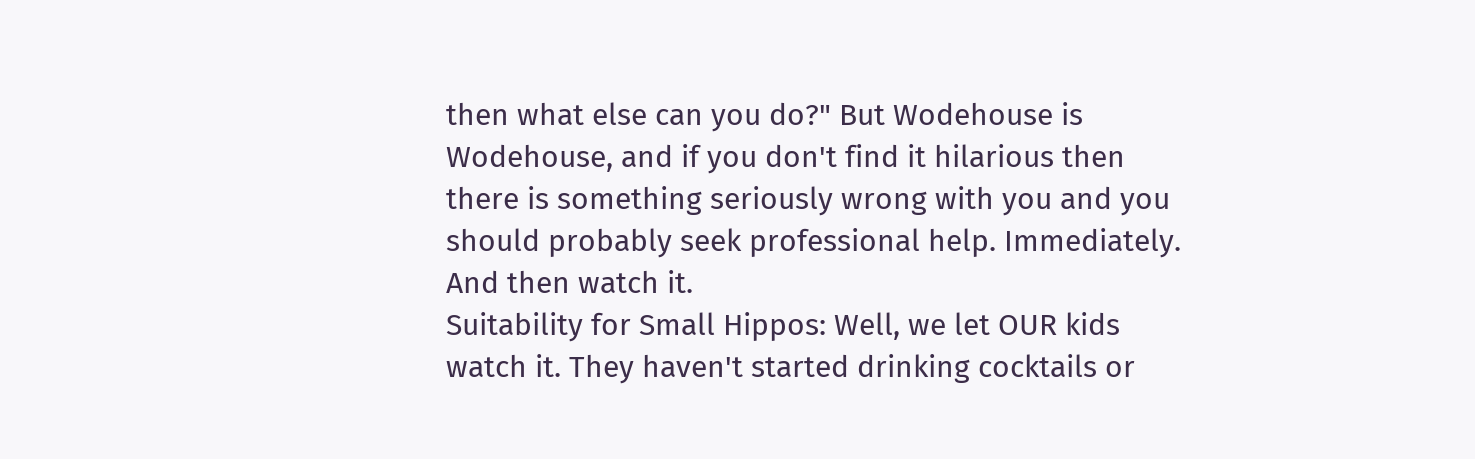then what else can you do?" But Wodehouse is Wodehouse, and if you don't find it hilarious then there is something seriously wrong with you and you should probably seek professional help. Immediately. And then watch it.
Suitability for Small Hippos: Well, we let OUR kids watch it. They haven't started drinking cocktails or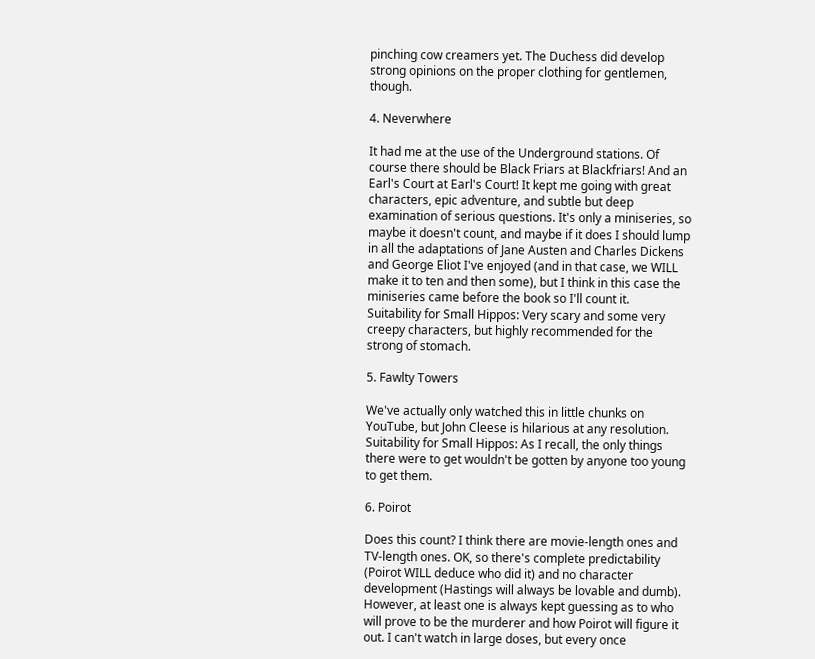pinching cow creamers yet. The Duchess did develop strong opinions on the proper clothing for gentlemen, though.

4. Neverwhere

It had me at the use of the Underground stations. Of course there should be Black Friars at Blackfriars! And an Earl's Court at Earl's Court! It kept me going with great characters, epic adventure, and subtle but deep examination of serious questions. It's only a miniseries, so maybe it doesn't count, and maybe if it does I should lump in all the adaptations of Jane Austen and Charles Dickens and George Eliot I've enjoyed (and in that case, we WILL make it to ten and then some), but I think in this case the miniseries came before the book so I'll count it.
Suitability for Small Hippos: Very scary and some very creepy characters, but highly recommended for the strong of stomach.

5. Fawlty Towers

We've actually only watched this in little chunks on YouTube, but John Cleese is hilarious at any resolution.
Suitability for Small Hippos: As I recall, the only things there were to get wouldn't be gotten by anyone too young to get them.

6. Poirot

Does this count? I think there are movie-length ones and TV-length ones. OK, so there's complete predictability (Poirot WILL deduce who did it) and no character development (Hastings will always be lovable and dumb). However, at least one is always kept guessing as to who will prove to be the murderer and how Poirot will figure it out. I can't watch in large doses, but every once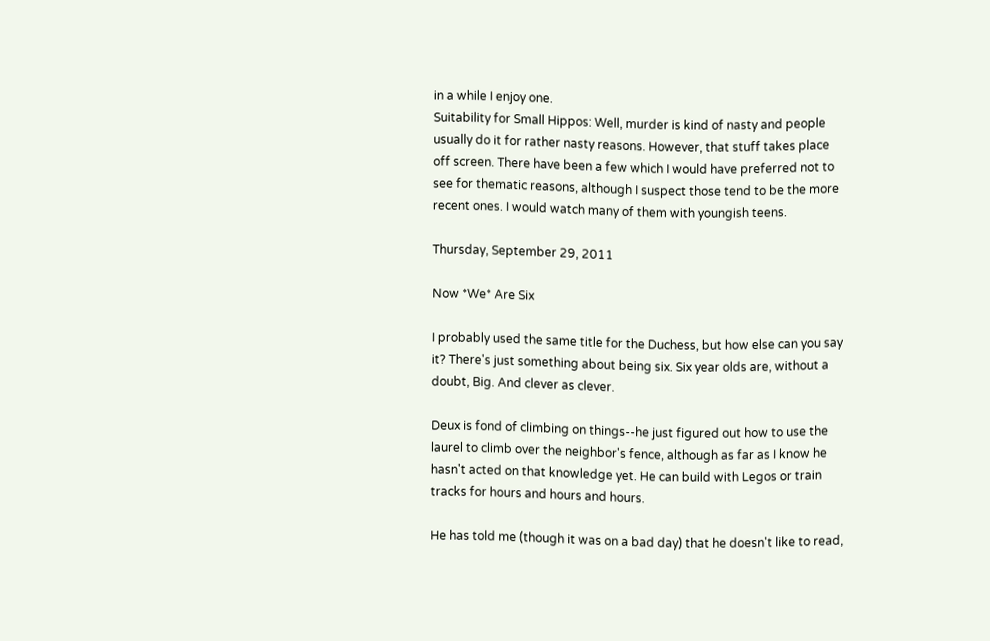in a while I enjoy one.
Suitability for Small Hippos: Well, murder is kind of nasty and people usually do it for rather nasty reasons. However, that stuff takes place off screen. There have been a few which I would have preferred not to see for thematic reasons, although I suspect those tend to be the more recent ones. I would watch many of them with youngish teens.

Thursday, September 29, 2011

Now *We* Are Six

I probably used the same title for the Duchess, but how else can you say it? There's just something about being six. Six year olds are, without a doubt, Big. And clever as clever.

Deux is fond of climbing on things--he just figured out how to use the laurel to climb over the neighbor's fence, although as far as I know he hasn't acted on that knowledge yet. He can build with Legos or train tracks for hours and hours and hours.

He has told me (though it was on a bad day) that he doesn't like to read,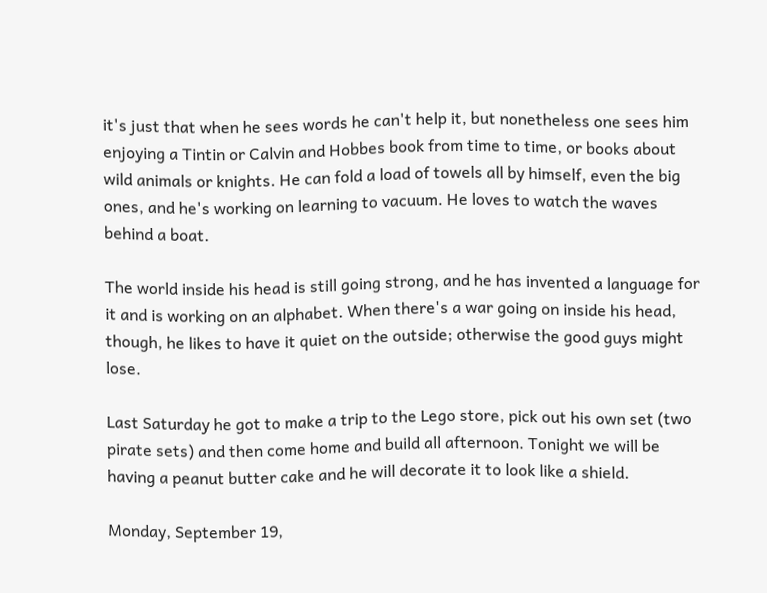it's just that when he sees words he can't help it, but nonetheless one sees him enjoying a Tintin or Calvin and Hobbes book from time to time, or books about wild animals or knights. He can fold a load of towels all by himself, even the big ones, and he's working on learning to vacuum. He loves to watch the waves behind a boat.

The world inside his head is still going strong, and he has invented a language for it and is working on an alphabet. When there's a war going on inside his head, though, he likes to have it quiet on the outside; otherwise the good guys might lose.

Last Saturday he got to make a trip to the Lego store, pick out his own set (two pirate sets) and then come home and build all afternoon. Tonight we will be having a peanut butter cake and he will decorate it to look like a shield.

Monday, September 19,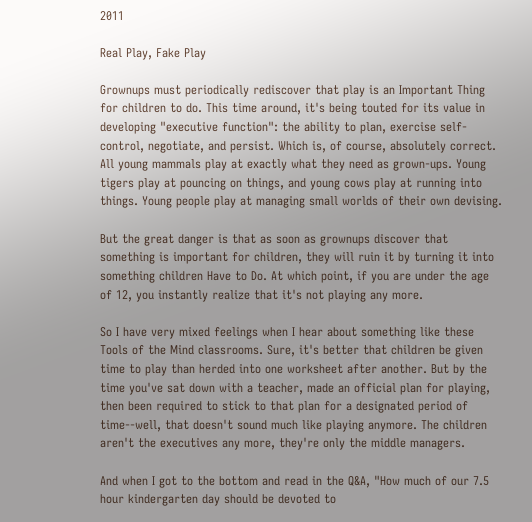2011

Real Play, Fake Play

Grownups must periodically rediscover that play is an Important Thing for children to do. This time around, it's being touted for its value in developing "executive function": the ability to plan, exercise self-control, negotiate, and persist. Which is, of course, absolutely correct. All young mammals play at exactly what they need as grown-ups. Young tigers play at pouncing on things, and young cows play at running into things. Young people play at managing small worlds of their own devising.

But the great danger is that as soon as grownups discover that something is important for children, they will ruin it by turning it into something children Have to Do. At which point, if you are under the age of 12, you instantly realize that it's not playing any more.

So I have very mixed feelings when I hear about something like these Tools of the Mind classrooms. Sure, it's better that children be given time to play than herded into one worksheet after another. But by the time you've sat down with a teacher, made an official plan for playing, then been required to stick to that plan for a designated period of time--well, that doesn't sound much like playing anymore. The children aren't the executives any more, they're only the middle managers.

And when I got to the bottom and read in the Q&A, "How much of our 7.5 hour kindergarten day should be devoted to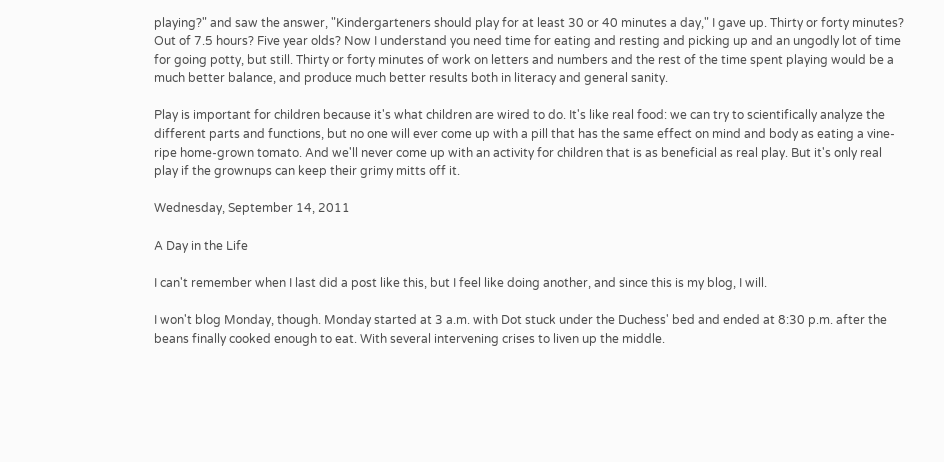playing?" and saw the answer, "Kindergarteners should play for at least 30 or 40 minutes a day," I gave up. Thirty or forty minutes? Out of 7.5 hours? Five year olds? Now I understand you need time for eating and resting and picking up and an ungodly lot of time for going potty, but still. Thirty or forty minutes of work on letters and numbers and the rest of the time spent playing would be a much better balance, and produce much better results both in literacy and general sanity.

Play is important for children because it's what children are wired to do. It's like real food: we can try to scientifically analyze the different parts and functions, but no one will ever come up with a pill that has the same effect on mind and body as eating a vine-ripe home-grown tomato. And we'll never come up with an activity for children that is as beneficial as real play. But it's only real play if the grownups can keep their grimy mitts off it.

Wednesday, September 14, 2011

A Day in the Life

I can't remember when I last did a post like this, but I feel like doing another, and since this is my blog, I will.

I won't blog Monday, though. Monday started at 3 a.m. with Dot stuck under the Duchess' bed and ended at 8:30 p.m. after the beans finally cooked enough to eat. With several intervening crises to liven up the middle.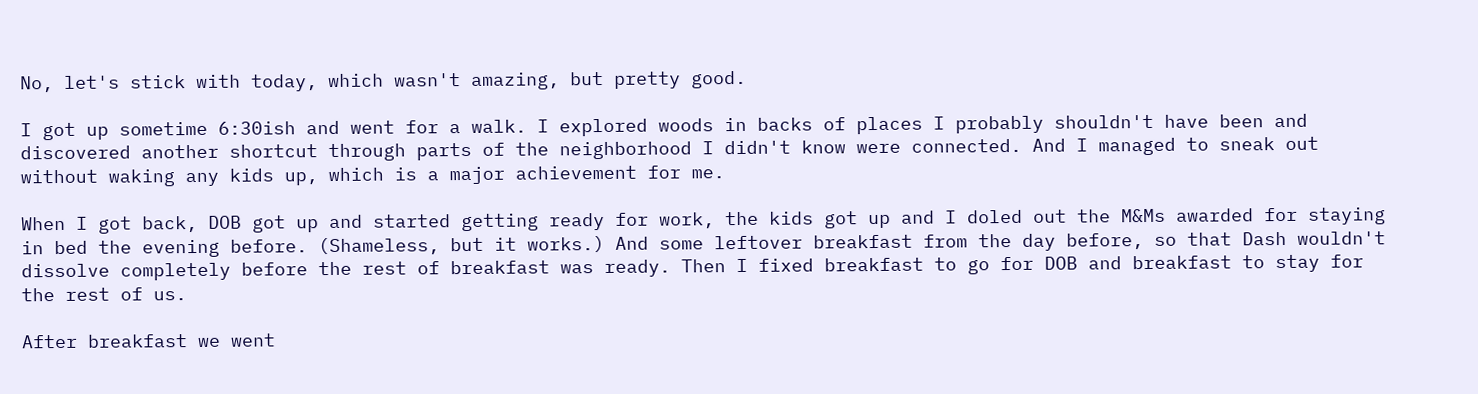No, let's stick with today, which wasn't amazing, but pretty good.

I got up sometime 6:30ish and went for a walk. I explored woods in backs of places I probably shouldn't have been and discovered another shortcut through parts of the neighborhood I didn't know were connected. And I managed to sneak out without waking any kids up, which is a major achievement for me.

When I got back, DOB got up and started getting ready for work, the kids got up and I doled out the M&Ms awarded for staying in bed the evening before. (Shameless, but it works.) And some leftover breakfast from the day before, so that Dash wouldn't dissolve completely before the rest of breakfast was ready. Then I fixed breakfast to go for DOB and breakfast to stay for the rest of us.

After breakfast we went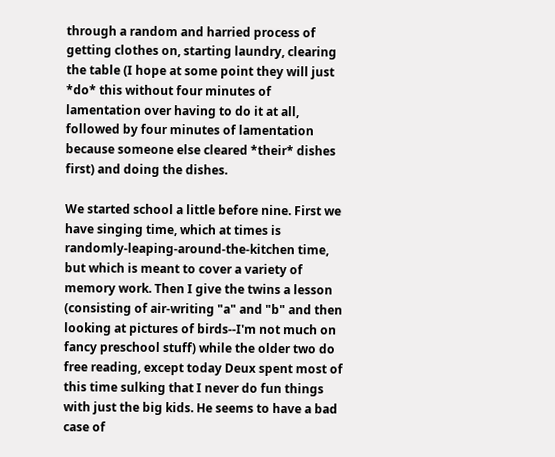through a random and harried process of getting clothes on, starting laundry, clearing the table (I hope at some point they will just *do* this without four minutes of lamentation over having to do it at all, followed by four minutes of lamentation because someone else cleared *their* dishes first) and doing the dishes.

We started school a little before nine. First we have singing time, which at times is randomly-leaping-around-the-kitchen time, but which is meant to cover a variety of memory work. Then I give the twins a lesson (consisting of air-writing "a" and "b" and then looking at pictures of birds--I'm not much on fancy preschool stuff) while the older two do free reading, except today Deux spent most of this time sulking that I never do fun things with just the big kids. He seems to have a bad case of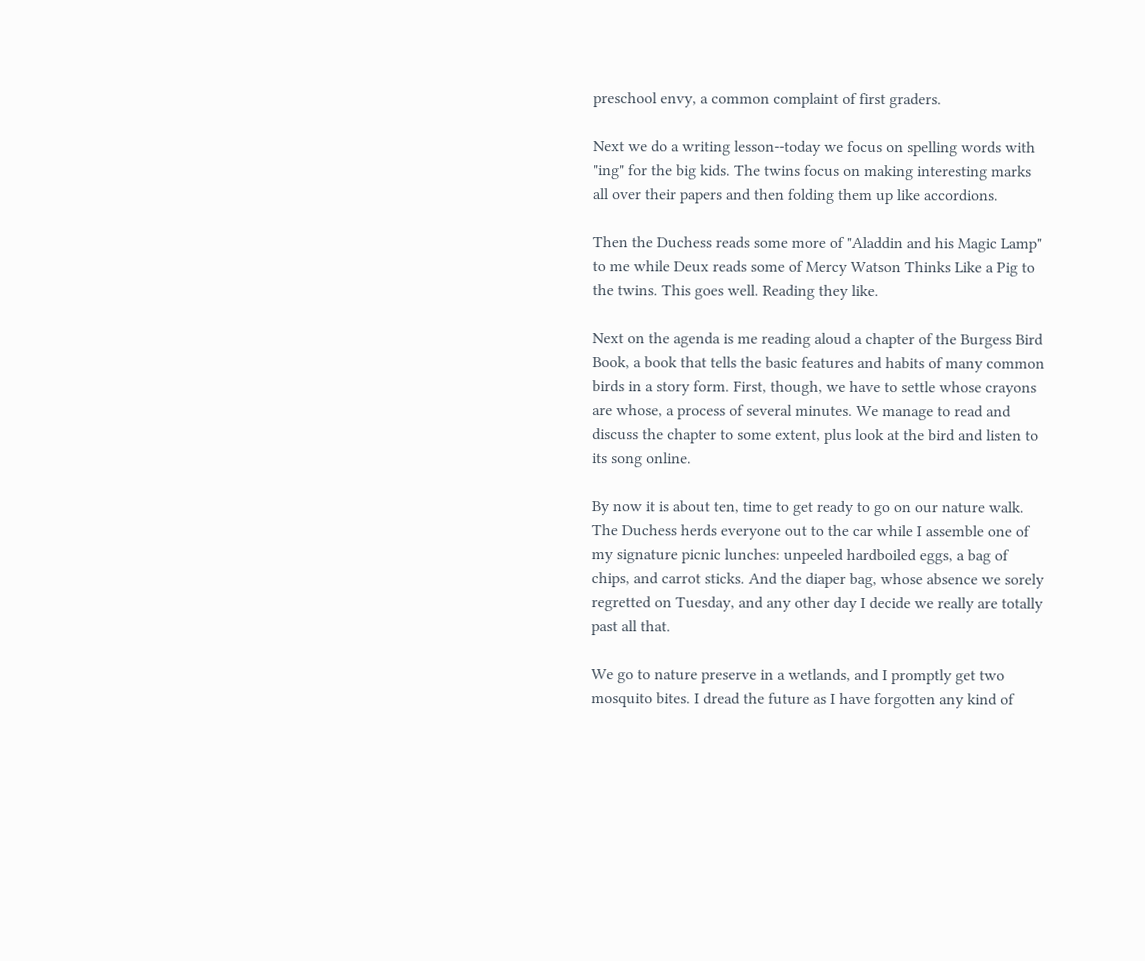preschool envy, a common complaint of first graders.

Next we do a writing lesson--today we focus on spelling words with "ing" for the big kids. The twins focus on making interesting marks all over their papers and then folding them up like accordions.

Then the Duchess reads some more of "Aladdin and his Magic Lamp" to me while Deux reads some of Mercy Watson Thinks Like a Pig to the twins. This goes well. Reading they like.

Next on the agenda is me reading aloud a chapter of the Burgess Bird Book, a book that tells the basic features and habits of many common birds in a story form. First, though, we have to settle whose crayons are whose, a process of several minutes. We manage to read and discuss the chapter to some extent, plus look at the bird and listen to its song online.

By now it is about ten, time to get ready to go on our nature walk. The Duchess herds everyone out to the car while I assemble one of my signature picnic lunches: unpeeled hardboiled eggs, a bag of chips, and carrot sticks. And the diaper bag, whose absence we sorely regretted on Tuesday, and any other day I decide we really are totally past all that.

We go to nature preserve in a wetlands, and I promptly get two mosquito bites. I dread the future as I have forgotten any kind of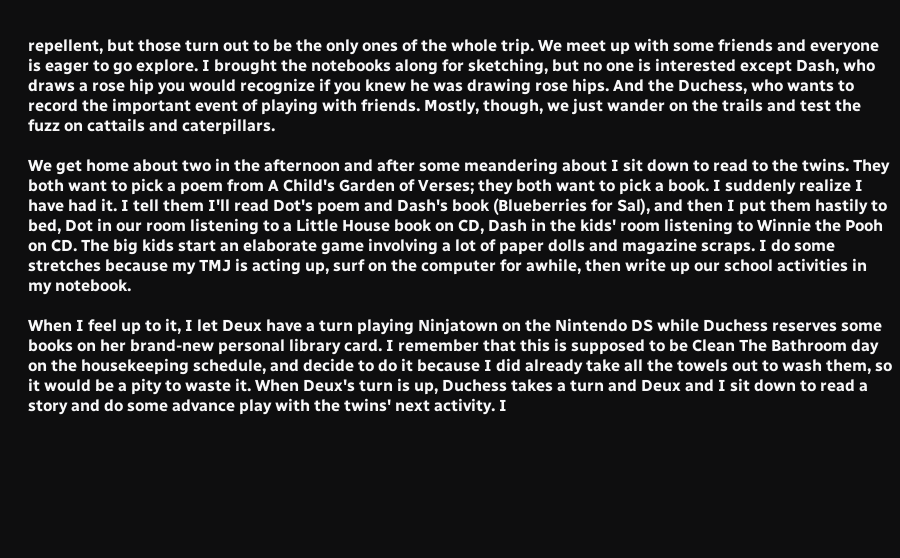repellent, but those turn out to be the only ones of the whole trip. We meet up with some friends and everyone is eager to go explore. I brought the notebooks along for sketching, but no one is interested except Dash, who draws a rose hip you would recognize if you knew he was drawing rose hips. And the Duchess, who wants to record the important event of playing with friends. Mostly, though, we just wander on the trails and test the fuzz on cattails and caterpillars.

We get home about two in the afternoon and after some meandering about I sit down to read to the twins. They both want to pick a poem from A Child's Garden of Verses; they both want to pick a book. I suddenly realize I have had it. I tell them I'll read Dot's poem and Dash's book (Blueberries for Sal), and then I put them hastily to bed, Dot in our room listening to a Little House book on CD, Dash in the kids' room listening to Winnie the Pooh on CD. The big kids start an elaborate game involving a lot of paper dolls and magazine scraps. I do some stretches because my TMJ is acting up, surf on the computer for awhile, then write up our school activities in my notebook.

When I feel up to it, I let Deux have a turn playing Ninjatown on the Nintendo DS while Duchess reserves some books on her brand-new personal library card. I remember that this is supposed to be Clean The Bathroom day on the housekeeping schedule, and decide to do it because I did already take all the towels out to wash them, so it would be a pity to waste it. When Deux's turn is up, Duchess takes a turn and Deux and I sit down to read a story and do some advance play with the twins' next activity. I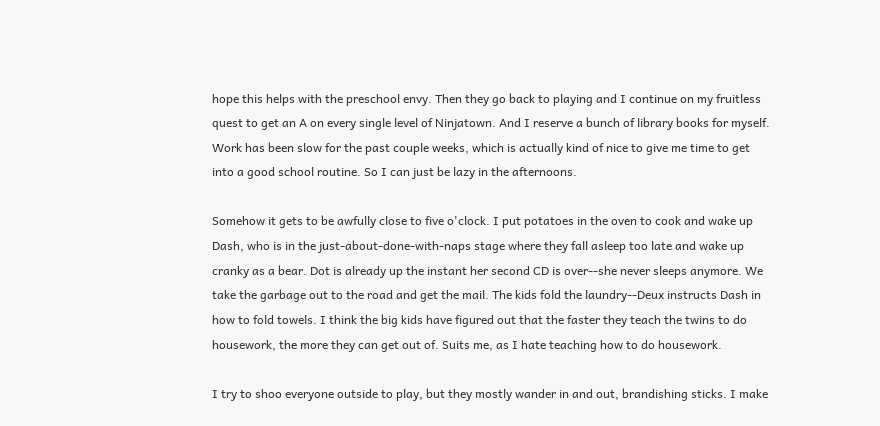hope this helps with the preschool envy. Then they go back to playing and I continue on my fruitless quest to get an A on every single level of Ninjatown. And I reserve a bunch of library books for myself. Work has been slow for the past couple weeks, which is actually kind of nice to give me time to get into a good school routine. So I can just be lazy in the afternoons.

Somehow it gets to be awfully close to five o'clock. I put potatoes in the oven to cook and wake up Dash, who is in the just-about-done-with-naps stage where they fall asleep too late and wake up cranky as a bear. Dot is already up the instant her second CD is over--she never sleeps anymore. We take the garbage out to the road and get the mail. The kids fold the laundry--Deux instructs Dash in how to fold towels. I think the big kids have figured out that the faster they teach the twins to do housework, the more they can get out of. Suits me, as I hate teaching how to do housework.

I try to shoo everyone outside to play, but they mostly wander in and out, brandishing sticks. I make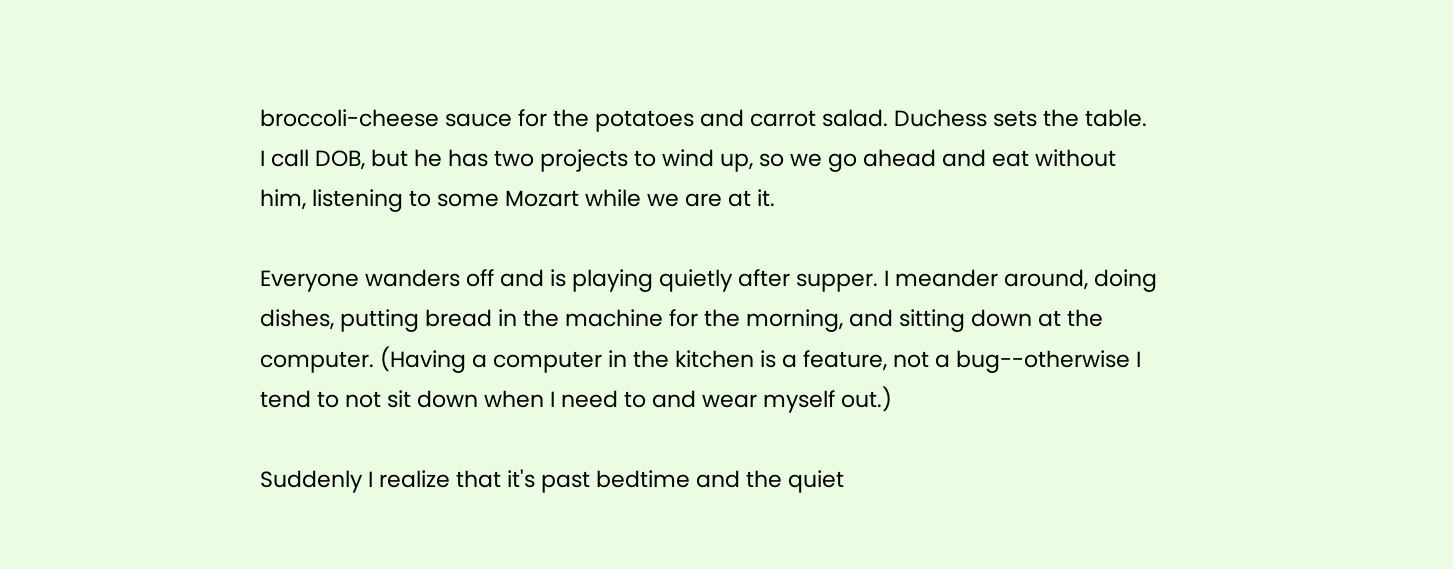broccoli-cheese sauce for the potatoes and carrot salad. Duchess sets the table. I call DOB, but he has two projects to wind up, so we go ahead and eat without him, listening to some Mozart while we are at it.

Everyone wanders off and is playing quietly after supper. I meander around, doing dishes, putting bread in the machine for the morning, and sitting down at the computer. (Having a computer in the kitchen is a feature, not a bug--otherwise I tend to not sit down when I need to and wear myself out.)

Suddenly I realize that it's past bedtime and the quiet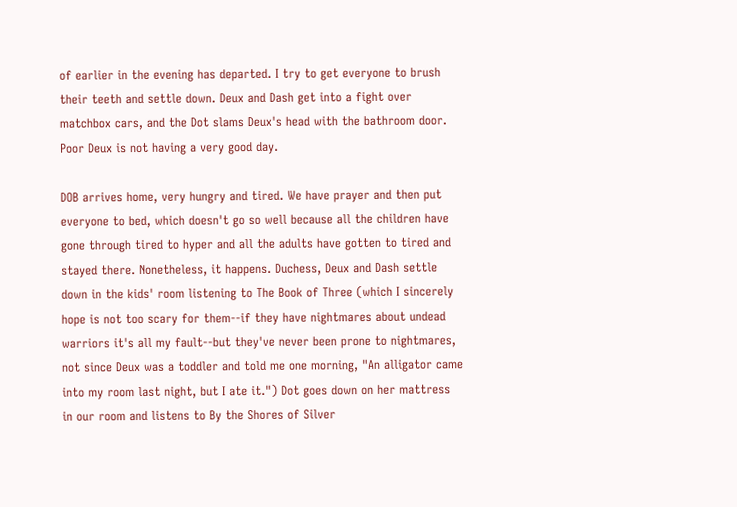of earlier in the evening has departed. I try to get everyone to brush their teeth and settle down. Deux and Dash get into a fight over matchbox cars, and the Dot slams Deux's head with the bathroom door. Poor Deux is not having a very good day.

DOB arrives home, very hungry and tired. We have prayer and then put everyone to bed, which doesn't go so well because all the children have gone through tired to hyper and all the adults have gotten to tired and stayed there. Nonetheless, it happens. Duchess, Deux and Dash settle down in the kids' room listening to The Book of Three (which I sincerely hope is not too scary for them--if they have nightmares about undead warriors it's all my fault--but they've never been prone to nightmares, not since Deux was a toddler and told me one morning, "An alligator came into my room last night, but I ate it.") Dot goes down on her mattress in our room and listens to By the Shores of Silver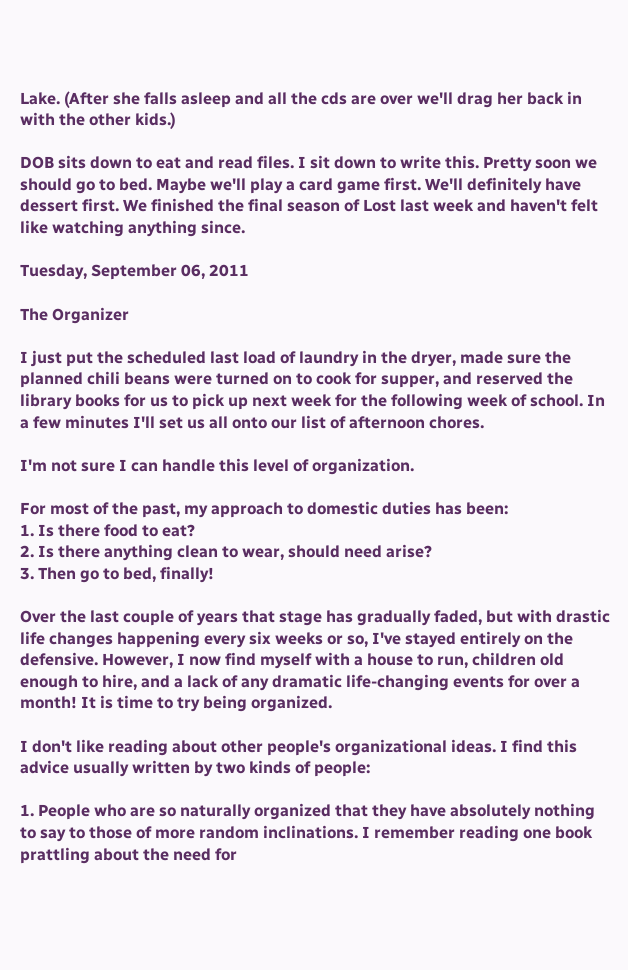Lake. (After she falls asleep and all the cds are over we'll drag her back in with the other kids.)

DOB sits down to eat and read files. I sit down to write this. Pretty soon we should go to bed. Maybe we'll play a card game first. We'll definitely have dessert first. We finished the final season of Lost last week and haven't felt like watching anything since.

Tuesday, September 06, 2011

The Organizer

I just put the scheduled last load of laundry in the dryer, made sure the planned chili beans were turned on to cook for supper, and reserved the library books for us to pick up next week for the following week of school. In a few minutes I'll set us all onto our list of afternoon chores.

I'm not sure I can handle this level of organization.

For most of the past, my approach to domestic duties has been:
1. Is there food to eat?
2. Is there anything clean to wear, should need arise?
3. Then go to bed, finally!

Over the last couple of years that stage has gradually faded, but with drastic life changes happening every six weeks or so, I've stayed entirely on the defensive. However, I now find myself with a house to run, children old enough to hire, and a lack of any dramatic life-changing events for over a month! It is time to try being organized.

I don't like reading about other people's organizational ideas. I find this advice usually written by two kinds of people:

1. People who are so naturally organized that they have absolutely nothing to say to those of more random inclinations. I remember reading one book prattling about the need for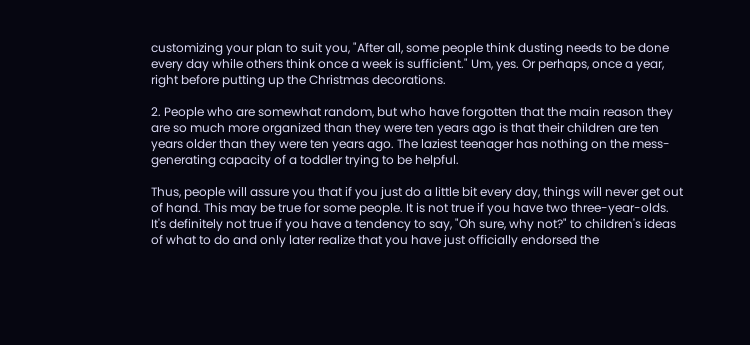customizing your plan to suit you, "After all, some people think dusting needs to be done every day while others think once a week is sufficient." Um, yes. Or perhaps, once a year, right before putting up the Christmas decorations.

2. People who are somewhat random, but who have forgotten that the main reason they are so much more organized than they were ten years ago is that their children are ten years older than they were ten years ago. The laziest teenager has nothing on the mess-generating capacity of a toddler trying to be helpful.

Thus, people will assure you that if you just do a little bit every day, things will never get out of hand. This may be true for some people. It is not true if you have two three-year-olds. It's definitely not true if you have a tendency to say, "Oh sure, why not?" to children's ideas of what to do and only later realize that you have just officially endorsed the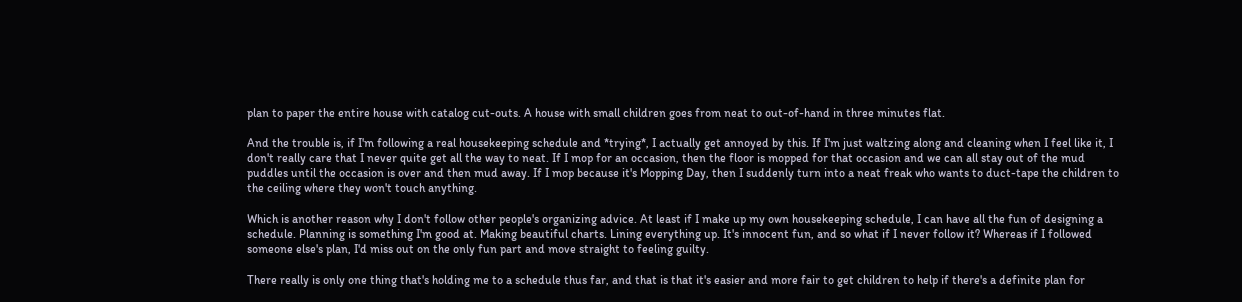plan to paper the entire house with catalog cut-outs. A house with small children goes from neat to out-of-hand in three minutes flat.

And the trouble is, if I'm following a real housekeeping schedule and *trying*, I actually get annoyed by this. If I'm just waltzing along and cleaning when I feel like it, I don't really care that I never quite get all the way to neat. If I mop for an occasion, then the floor is mopped for that occasion and we can all stay out of the mud puddles until the occasion is over and then mud away. If I mop because it's Mopping Day, then I suddenly turn into a neat freak who wants to duct-tape the children to the ceiling where they won't touch anything.

Which is another reason why I don't follow other people's organizing advice. At least if I make up my own housekeeping schedule, I can have all the fun of designing a schedule. Planning is something I'm good at. Making beautiful charts. Lining everything up. It's innocent fun, and so what if I never follow it? Whereas if I followed someone else's plan, I'd miss out on the only fun part and move straight to feeling guilty.

There really is only one thing that's holding me to a schedule thus far, and that is that it's easier and more fair to get children to help if there's a definite plan for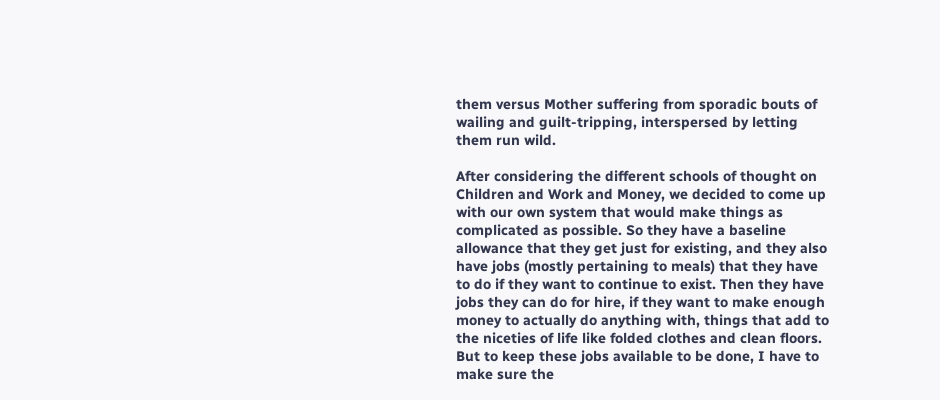them versus Mother suffering from sporadic bouts of wailing and guilt-tripping, interspersed by letting them run wild.

After considering the different schools of thought on Children and Work and Money, we decided to come up with our own system that would make things as complicated as possible. So they have a baseline allowance that they get just for existing, and they also have jobs (mostly pertaining to meals) that they have to do if they want to continue to exist. Then they have jobs they can do for hire, if they want to make enough money to actually do anything with, things that add to the niceties of life like folded clothes and clean floors. But to keep these jobs available to be done, I have to make sure the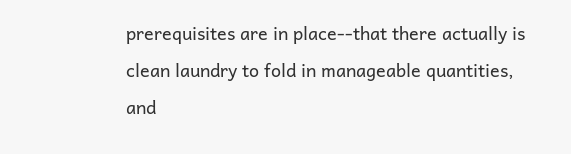prerequisites are in place--that there actually is clean laundry to fold in manageable quantities, and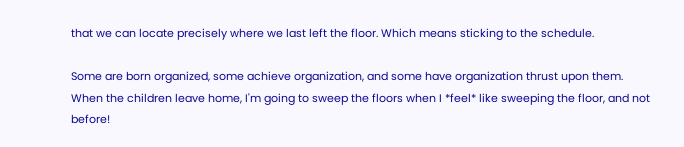that we can locate precisely where we last left the floor. Which means sticking to the schedule.

Some are born organized, some achieve organization, and some have organization thrust upon them. When the children leave home, I'm going to sweep the floors when I *feel* like sweeping the floor, and not before!